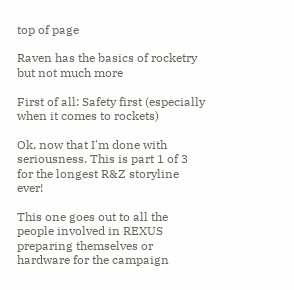top of page

Raven has the basics of rocketry but not much more

First of all: Safety first (especially when it comes to rockets)

Ok, now that I'm done with seriousness. This is part 1 of 3 for the longest R&Z storyline ever!

This one goes out to all the people involved in REXUS preparing themselves or hardware for the campaign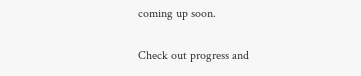coming up soon.

Check out progress and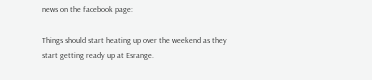news on the facebook page:

Things should start heating up over the weekend as they start getting ready up at Esrange.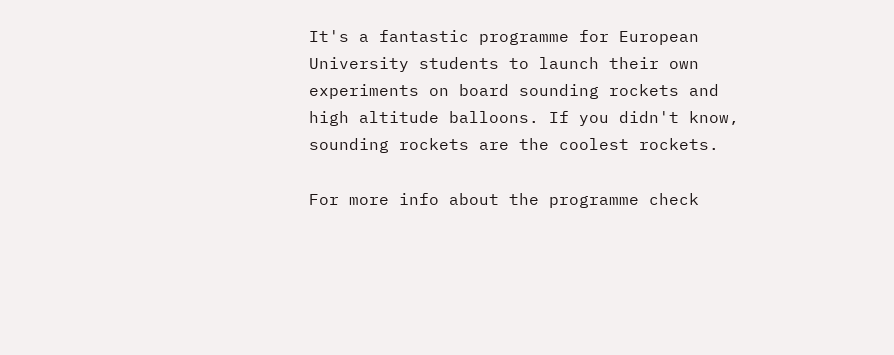It's a fantastic programme for European University students to launch their own experiments on board sounding rockets and high altitude balloons. If you didn't know, sounding rockets are the coolest rockets.

For more info about the programme check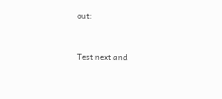out:



Test next and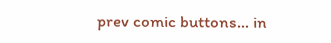prev comic buttons... in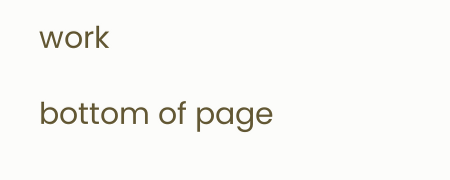work

bottom of page